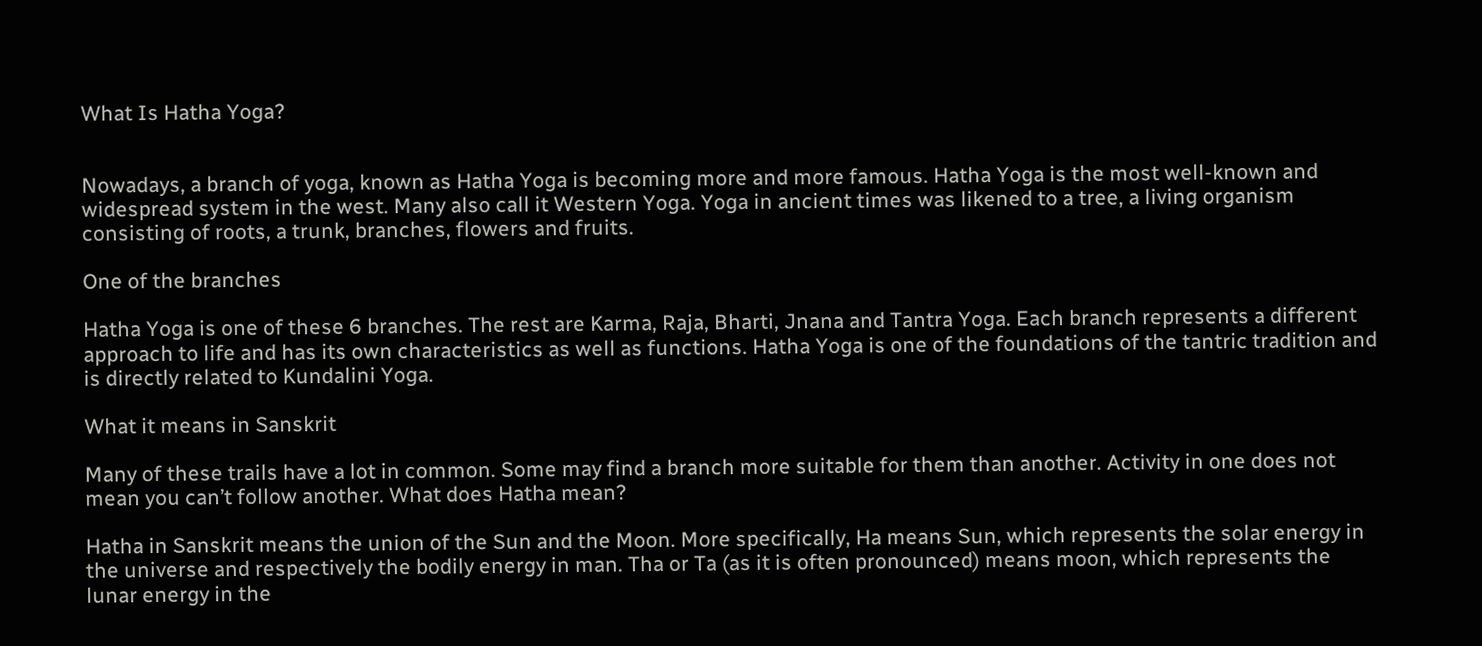What Is Hatha Yoga?


Nowadays, a branch of yoga, known as Hatha Yoga is becoming more and more famous. Hatha Yoga is the most well-known and widespread system in the west. Many also call it Western Yoga. Yoga in ancient times was likened to a tree, a living organism consisting of roots, a trunk, branches, flowers and fruits.

One of the branches

Hatha Yoga is one of these 6 branches. The rest are Karma, Raja, Bharti, Jnana and Tantra Yoga. Each branch represents a different approach to life and has its own characteristics as well as functions. Hatha Yoga is one of the foundations of the tantric tradition and is directly related to Kundalini Yoga.

What it means in Sanskrit

Many of these trails have a lot in common. Some may find a branch more suitable for them than another. Activity in one does not mean you can’t follow another. What does Hatha mean?

Hatha in Sanskrit means the union of the Sun and the Moon. More specifically, Ha means Sun, which represents the solar energy in the universe and respectively the bodily energy in man. Tha or Ta (as it is often pronounced) means moon, which represents the lunar energy in the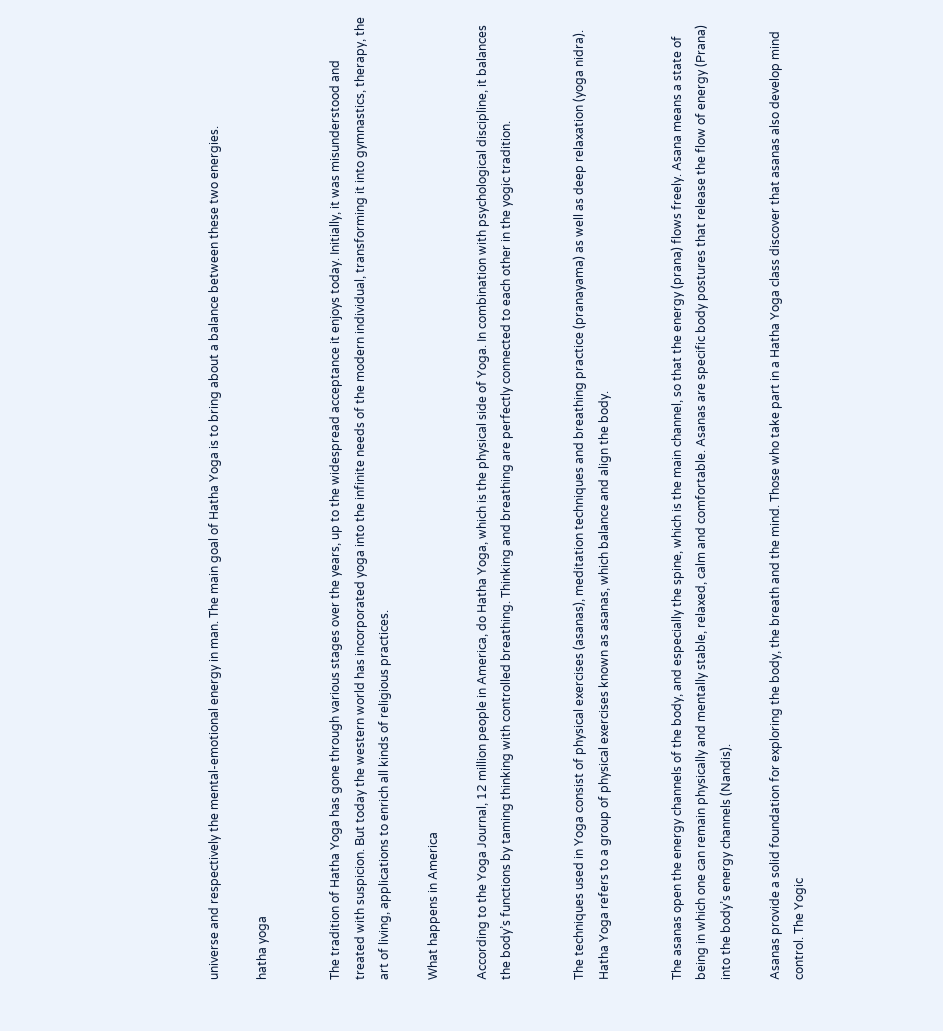universe and respectively the mental-emotional energy in man. The main goal of Hatha Yoga is to bring about a balance between these two energies.

hatha yoga


The tradition of Hatha Yoga has gone through various stages over the years, up to the widespread acceptance it enjoys today. Initially, it was misunderstood and treated with suspicion. But today the western world has incorporated yoga into the infinite needs of the modern individual, transforming it into gymnastics, therapy, the art of living, applications to enrich all kinds of religious practices.

What happens in America

According to the Yoga Journal, 12 million people in America, do Hatha Yoga, which is the physical side of Yoga. In combination with psychological discipline, it balances the body’s functions by taming thinking with controlled breathing. Thinking and breathing are perfectly connected to each other in the yogic tradition.


The techniques used in Yoga consist of physical exercises (asanas), meditation techniques and breathing practice (pranayama) as well as deep relaxation (yoga nidra). Hatha Yoga refers to a group of physical exercises known as asanas, which balance and align the body.


The asanas open the energy channels of the body, and especially the spine, which is the main channel, so that the energy (prana) flows freely. Asana means a state of being in which one can remain physically and mentally stable, relaxed, calm and comfortable. Asanas are specific body postures that release the flow of energy (Prana) into the body’s energy channels (Nandis).

Asanas provide a solid foundation for exploring the body, the breath and the mind. Those who take part in a Hatha Yoga class discover that asanas also develop mind control. The Yogic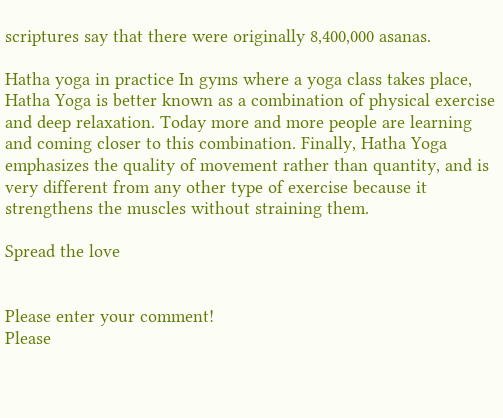scriptures say that there were originally 8,400,000 asanas.

Hatha yoga in practice In gyms where a yoga class takes place, Hatha Yoga is better known as a combination of physical exercise and deep relaxation. Today more and more people are learning and coming closer to this combination. Finally, Hatha Yoga emphasizes the quality of movement rather than quantity, and is very different from any other type of exercise because it strengthens the muscles without straining them.

Spread the love


Please enter your comment!
Please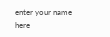enter your name here